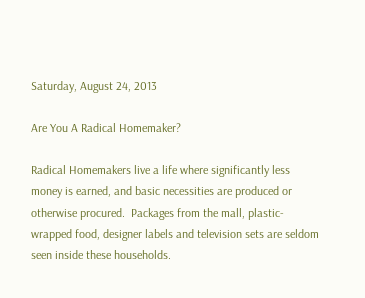Saturday, August 24, 2013

Are You A Radical Homemaker?

Radical Homemakers live a life where significantly less money is earned, and basic necessities are produced or otherwise procured.  Packages from the mall, plastic-wrapped food, designer labels and television sets are seldom seen inside these households.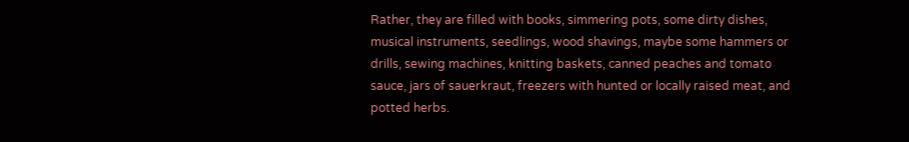Rather, they are filled with books, simmering pots, some dirty dishes, musical instruments, seedlings, wood shavings, maybe some hammers or drills, sewing machines, knitting baskets, canned peaches and tomato sauce, jars of sauerkraut, freezers with hunted or locally raised meat, and potted herbs.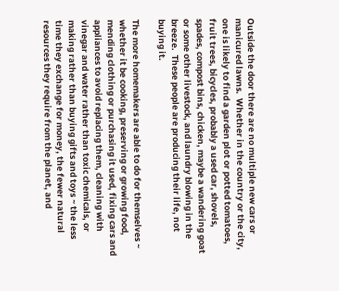Outside the door there are no multiple new cars or manicured lawns.  Whether in the country or the city, one is likely to find a garden plot or potted tomatoes, fruit trees, bicycles, probably a used car, shovels, spades, compost bins, chicken, maybe a wandering goat or some other livestock, and laundry blowing in the breeze.  These people are producing their life, not buying it.

The more homemakers are able to do for themselves ~ whether it be cooking, preserving or growing food, mending clothing or purchasing it used, fixing cars and appliances to avoid replacing them, cleaning with vinegar and water rather than toxic chemicals, or making rather than buying gifts and toys ~ the less time they exchange for money, the fewer natural resources they require from the planet, and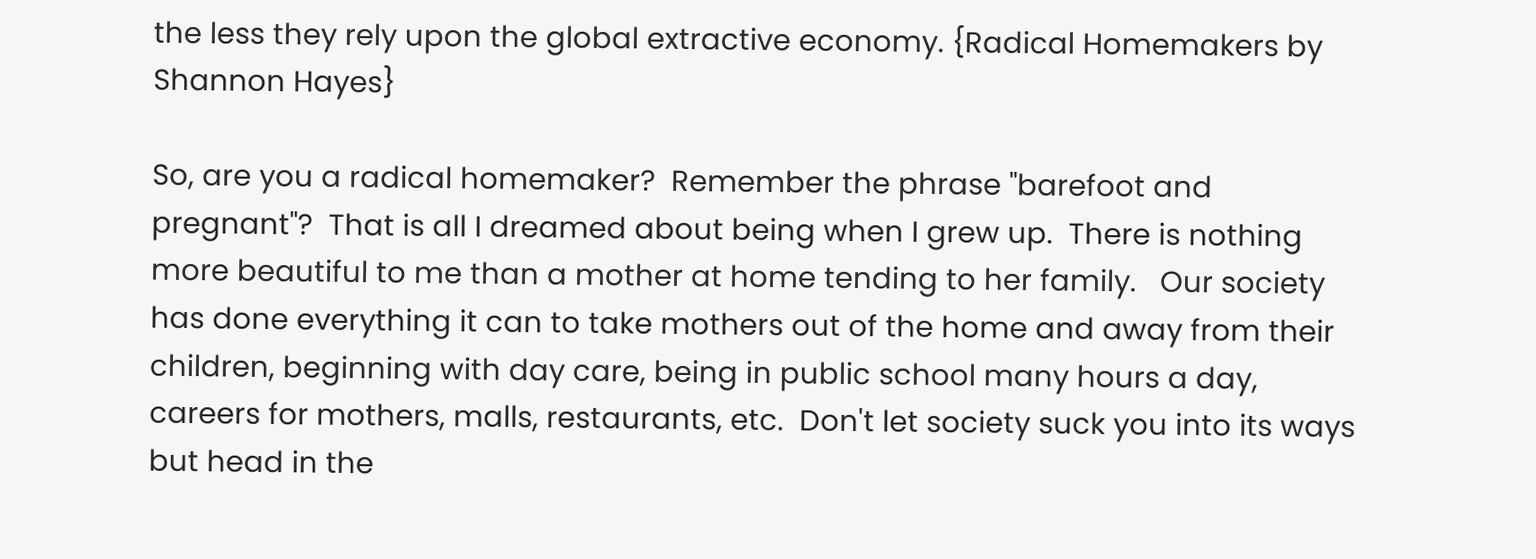the less they rely upon the global extractive economy. {Radical Homemakers by Shannon Hayes}

So, are you a radical homemaker?  Remember the phrase "barefoot and pregnant"?  That is all I dreamed about being when I grew up.  There is nothing more beautiful to me than a mother at home tending to her family.   Our society has done everything it can to take mothers out of the home and away from their children, beginning with day care, being in public school many hours a day, careers for mothers, malls, restaurants, etc.  Don't let society suck you into its ways but head in the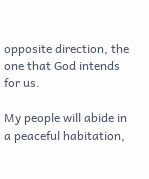opposite direction, the one that God intends for us.

My people will abide in a peaceful habitation,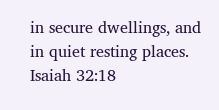in secure dwellings, and in quiet resting places.
Isaiah 32:18